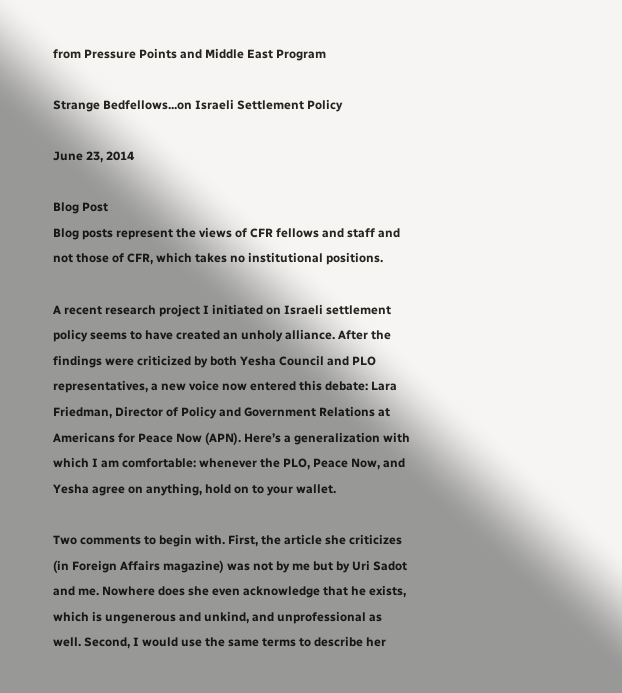from Pressure Points and Middle East Program

Strange Bedfellows...on Israeli Settlement Policy

June 23, 2014

Blog Post
Blog posts represent the views of CFR fellows and staff and not those of CFR, which takes no institutional positions.

A recent research project I initiated on Israeli settlement policy seems to have created an unholy alliance. After the findings were criticized by both Yesha Council and PLO representatives, a new voice now entered this debate: Lara Friedman, Director of Policy and Government Relations at Americans for Peace Now (APN). Here’s a generalization with which I am comfortable: whenever the PLO, Peace Now, and Yesha agree on anything, hold on to your wallet.

Two comments to begin with. First, the article she criticizes (in Foreign Affairs magazine) was not by me but by Uri Sadot and me. Nowhere does she even acknowledge that he exists, which is ungenerous and unkind, and unprofessional as well. Second, I would use the same terms to describe her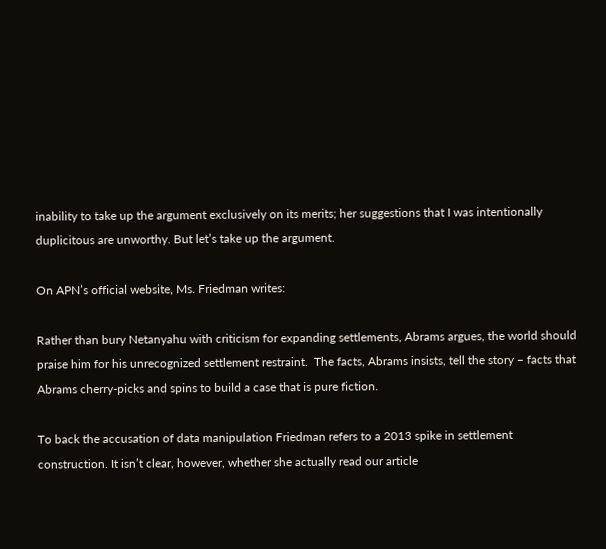inability to take up the argument exclusively on its merits; her suggestions that I was intentionally duplicitous are unworthy. But let’s take up the argument.

On APN’s official website, Ms. Friedman writes:

Rather than bury Netanyahu with criticism for expanding settlements, Abrams argues, the world should praise him for his unrecognized settlement restraint.  The facts, Abrams insists, tell the story – facts that Abrams cherry-picks and spins to build a case that is pure fiction.

To back the accusation of data manipulation Friedman refers to a 2013 spike in settlement construction. It isn’t clear, however, whether she actually read our article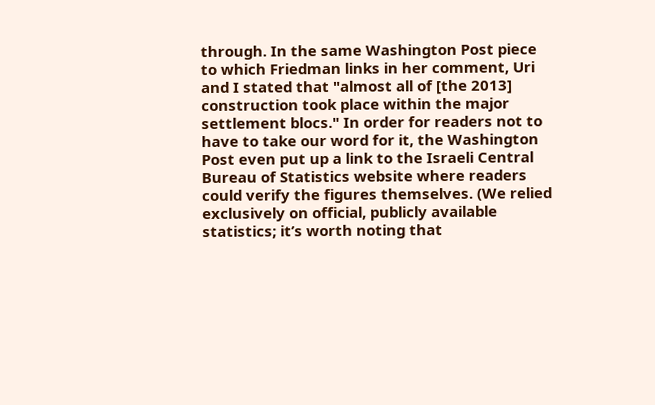through. In the same Washington Post piece to which Friedman links in her comment, Uri and I stated that "almost all of [the 2013] construction took place within the major settlement blocs." In order for readers not to have to take our word for it, the Washington Post even put up a link to the Israeli Central Bureau of Statistics website where readers could verify the figures themselves. (We relied exclusively on official, publicly available statistics; it’s worth noting that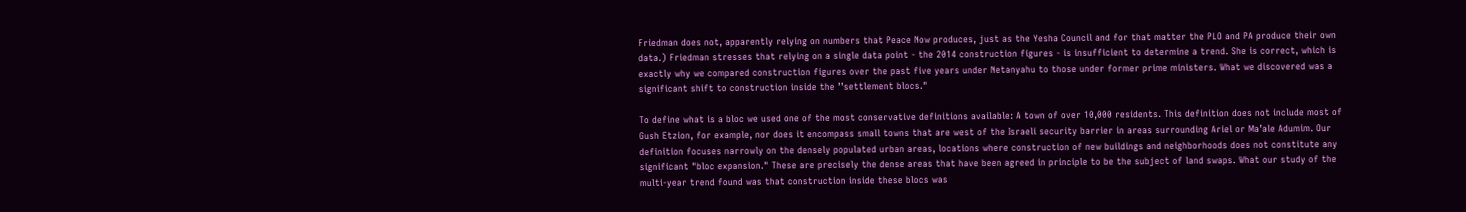Friedman does not, apparently relying on numbers that Peace Now produces, just as the Yesha Council and for that matter the PLO and PA produce their own data.) Friedman stresses that relying on a single data point - the 2014 construction figures - is insufficient to determine a trend. She is correct, which is exactly why we compared construction figures over the past five years under Netanyahu to those under former prime ministers. What we discovered was a significant shift to construction inside the ’’settlement blocs."

To define what is a bloc we used one of the most conservative definitions available: A town of over 10,000 residents. This definition does not include most of Gush Etzion, for example, nor does it encompass small towns that are west of the Israeli security barrier in areas surrounding Ariel or Ma’ale Adumim. Our definition focuses narrowly on the densely populated urban areas, locations where construction of new buildings and neighborhoods does not constitute any significant "bloc expansion." These are precisely the dense areas that have been agreed in principle to be the subject of land swaps. What our study of the multi-year trend found was that construction inside these blocs was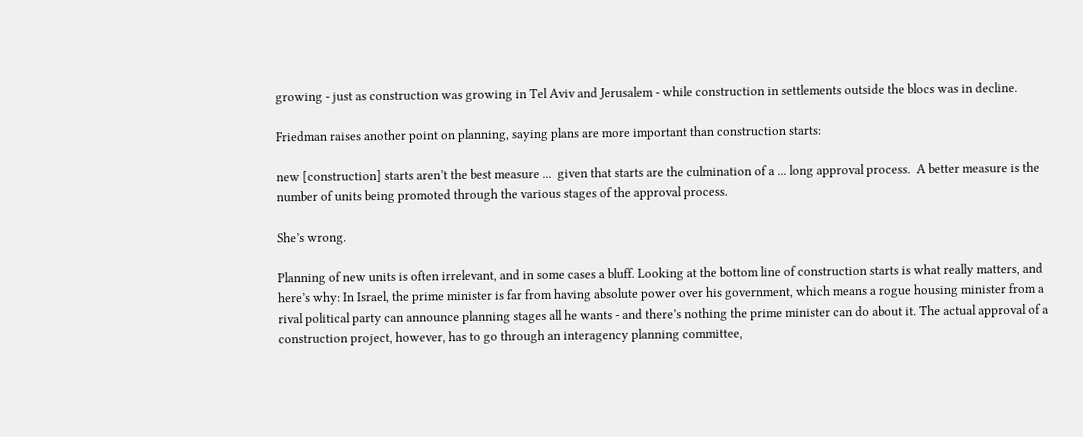growing - just as construction was growing in Tel Aviv and Jerusalem - while construction in settlements outside the blocs was in decline.

Friedman raises another point on planning, saying plans are more important than construction starts:

new [construction] starts aren’t the best measure ...  given that starts are the culmination of a ... long approval process.  A better measure is the number of units being promoted through the various stages of the approval process.

She’s wrong.

Planning of new units is often irrelevant, and in some cases a bluff. Looking at the bottom line of construction starts is what really matters, and here’s why: In Israel, the prime minister is far from having absolute power over his government, which means a rogue housing minister from a rival political party can announce planning stages all he wants - and there’s nothing the prime minister can do about it. The actual approval of a construction project, however, has to go through an interagency planning committee,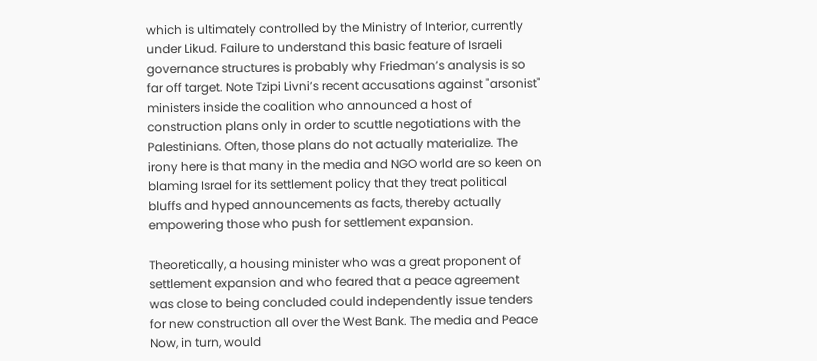which is ultimately controlled by the Ministry of Interior, currently under Likud. Failure to understand this basic feature of Israeli governance structures is probably why Friedman’s analysis is so far off target. Note Tzipi Livni’s recent accusations against "arsonist" ministers inside the coalition who announced a host of construction plans only in order to scuttle negotiations with the Palestinians. Often, those plans do not actually materialize. The irony here is that many in the media and NGO world are so keen on blaming Israel for its settlement policy that they treat political bluffs and hyped announcements as facts, thereby actually empowering those who push for settlement expansion.

Theoretically, a housing minister who was a great proponent of settlement expansion and who feared that a peace agreement was close to being concluded could independently issue tenders for new construction all over the West Bank. The media and Peace Now, in turn, would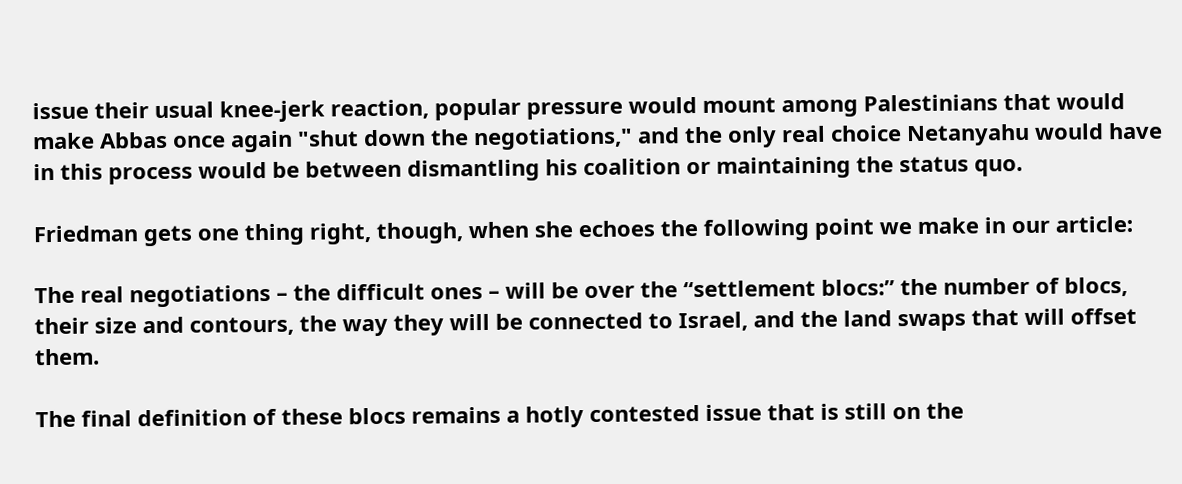issue their usual knee-jerk reaction, popular pressure would mount among Palestinians that would make Abbas once again "shut down the negotiations," and the only real choice Netanyahu would have in this process would be between dismantling his coalition or maintaining the status quo.

Friedman gets one thing right, though, when she echoes the following point we make in our article:

The real negotiations – the difficult ones – will be over the “settlement blocs:” the number of blocs, their size and contours, the way they will be connected to Israel, and the land swaps that will offset them.

The final definition of these blocs remains a hotly contested issue that is still on the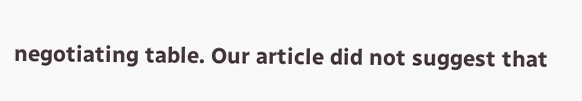negotiating table. Our article did not suggest that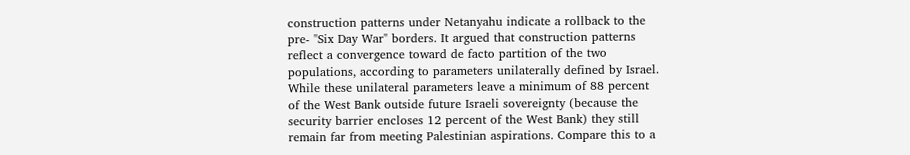construction patterns under Netanyahu indicate a rollback to the pre- "Six Day War" borders. It argued that construction patterns reflect a convergence toward de facto partition of the two populations, according to parameters unilaterally defined by Israel. While these unilateral parameters leave a minimum of 88 percent of the West Bank outside future Israeli sovereignty (because the security barrier encloses 12 percent of the West Bank) they still remain far from meeting Palestinian aspirations. Compare this to a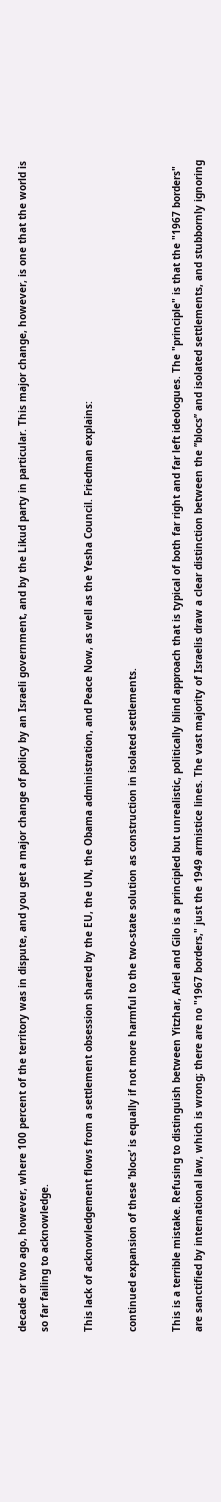decade or two ago, however, where 100 percent of the territory was in dispute, and you get a major change of policy by an Israeli government, and by the Likud party in particular. This major change, however, is one that the world is so far failing to acknowledge.

This lack of acknowledgement flows from a settlement obsession shared by the EU, the UN, the Obama administration, and Peace Now, as well as the Yesha Council. Friedman explains:

continued expansion of these ’blocs’ is equally if not more harmful to the two-state solution as construction in isolated settlements.

This is a terrible mistake. Refusing to distinguish between Yitzhar, Ariel and Gilo is a principled but unrealistic, politically blind approach that is typical of both far right and far left ideologues. The "principle" is that the "1967 borders" are sanctified by international law, which is wrong; there are no "1967 borders," just the 1949 armistice lines. The vast majority of Israelis draw a clear distinction between the ’’blocs’’ and isolated settlements, and stubbornly ignoring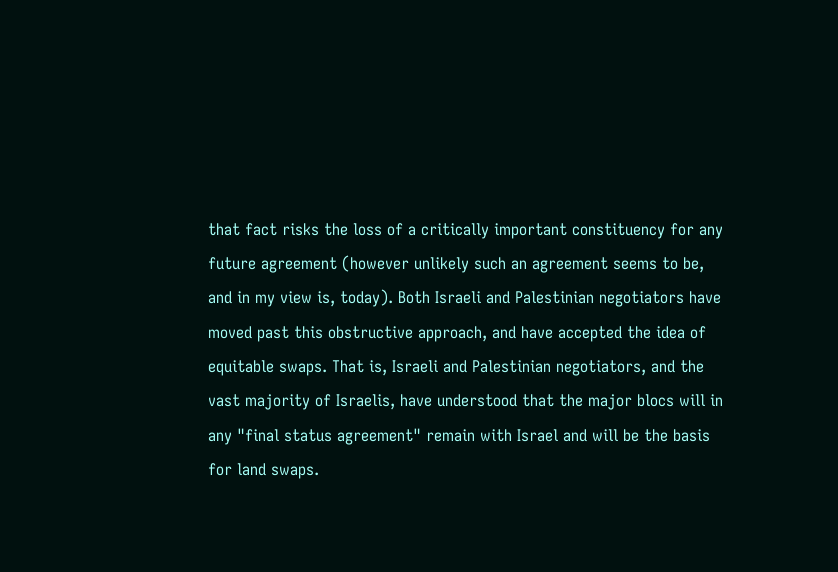that fact risks the loss of a critically important constituency for any future agreement (however unlikely such an agreement seems to be, and in my view is, today). Both Israeli and Palestinian negotiators have moved past this obstructive approach, and have accepted the idea of equitable swaps. That is, Israeli and Palestinian negotiators, and the vast majority of Israelis, have understood that the major blocs will in any "final status agreement" remain with Israel and will be the basis for land swaps.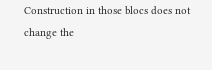Construction in those blocs does not change the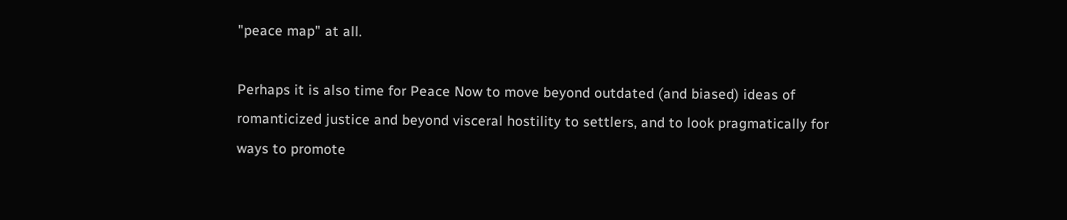"peace map" at all.

Perhaps it is also time for Peace Now to move beyond outdated (and biased) ideas of romanticized justice and beyond visceral hostility to settlers, and to look pragmatically for ways to promote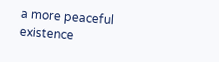a more peaceful existence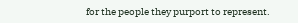for the people they purport to represent.